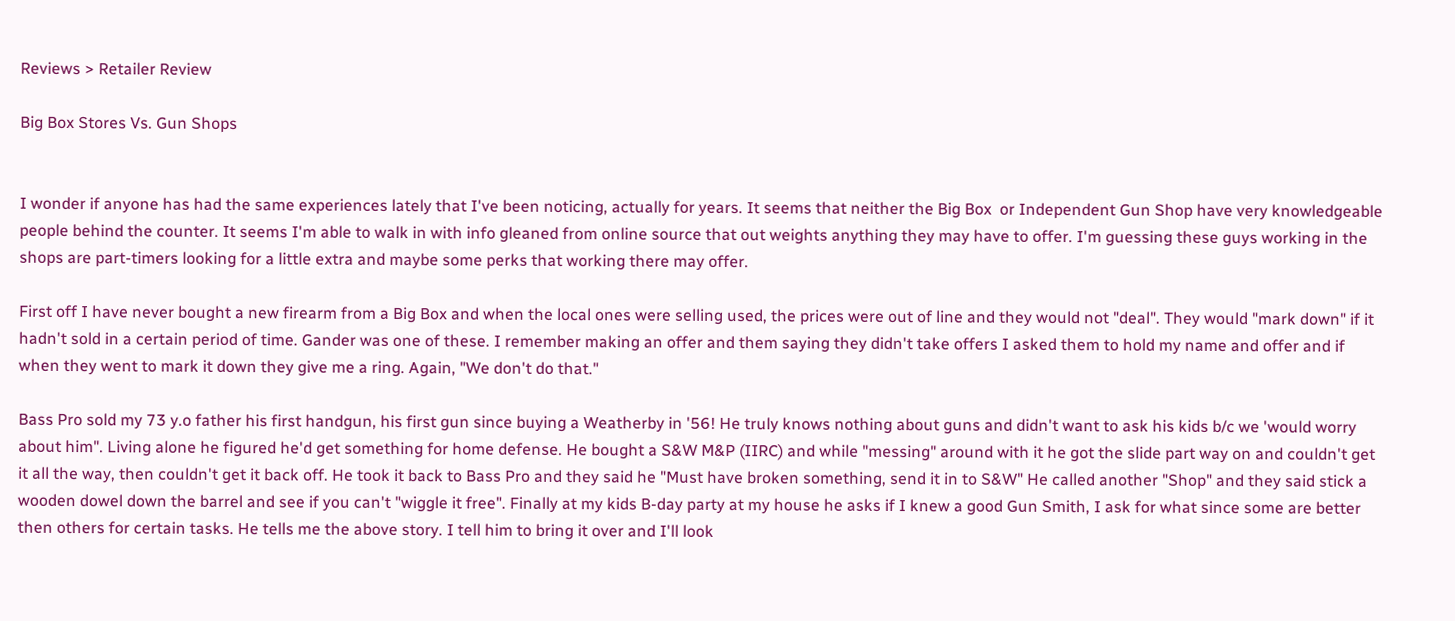Reviews > Retailer Review

Big Box Stores Vs. Gun Shops


I wonder if anyone has had the same experiences lately that I've been noticing, actually for years. It seems that neither the Big Box  or Independent Gun Shop have very knowledgeable people behind the counter. It seems I'm able to walk in with info gleaned from online source that out weights anything they may have to offer. I'm guessing these guys working in the shops are part-timers looking for a little extra and maybe some perks that working there may offer.

First off I have never bought a new firearm from a Big Box and when the local ones were selling used, the prices were out of line and they would not "deal". They would "mark down" if it hadn't sold in a certain period of time. Gander was one of these. I remember making an offer and them saying they didn't take offers I asked them to hold my name and offer and if when they went to mark it down they give me a ring. Again, "We don't do that."

Bass Pro sold my 73 y.o father his first handgun, his first gun since buying a Weatherby in '56! He truly knows nothing about guns and didn't want to ask his kids b/c we 'would worry about him". Living alone he figured he'd get something for home defense. He bought a S&W M&P (IIRC) and while "messing" around with it he got the slide part way on and couldn't get it all the way, then couldn't get it back off. He took it back to Bass Pro and they said he "Must have broken something, send it in to S&W" He called another "Shop" and they said stick a wooden dowel down the barrel and see if you can't "wiggle it free". Finally at my kids B-day party at my house he asks if I knew a good Gun Smith, I ask for what since some are better then others for certain tasks. He tells me the above story. I tell him to bring it over and I'll look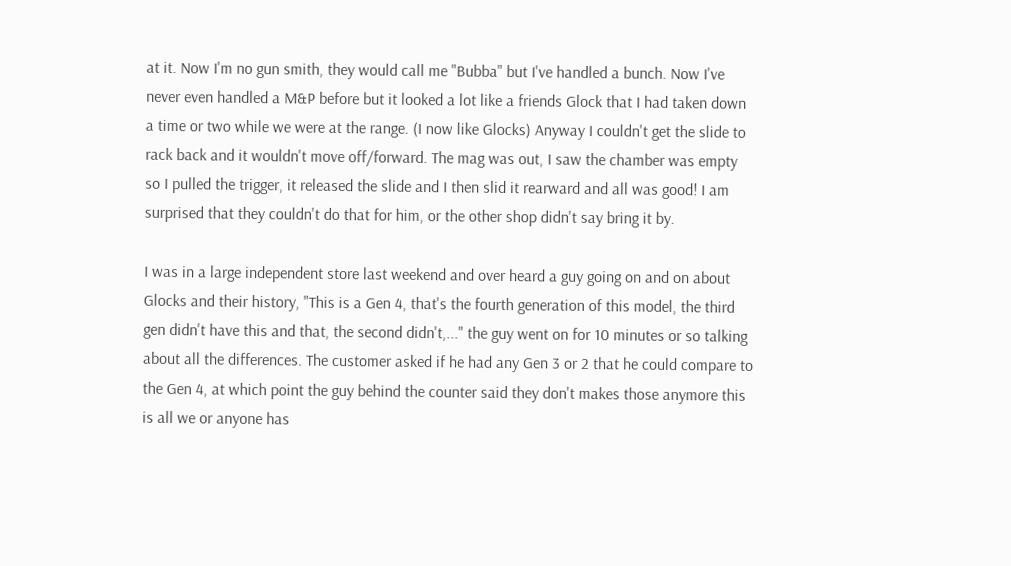at it. Now I'm no gun smith, they would call me "Bubba" but I've handled a bunch. Now I've never even handled a M&P before but it looked a lot like a friends Glock that I had taken down a time or two while we were at the range. (I now like Glocks) Anyway I couldn't get the slide to rack back and it wouldn't move off/forward. The mag was out, I saw the chamber was empty so I pulled the trigger, it released the slide and I then slid it rearward and all was good! I am surprised that they couldn't do that for him, or the other shop didn't say bring it by.

I was in a large independent store last weekend and over heard a guy going on and on about Glocks and their history, "This is a Gen 4, that's the fourth generation of this model, the third gen didn't have this and that, the second didn't,..." the guy went on for 10 minutes or so talking about all the differences. The customer asked if he had any Gen 3 or 2 that he could compare to the Gen 4, at which point the guy behind the counter said they don't makes those anymore this is all we or anyone has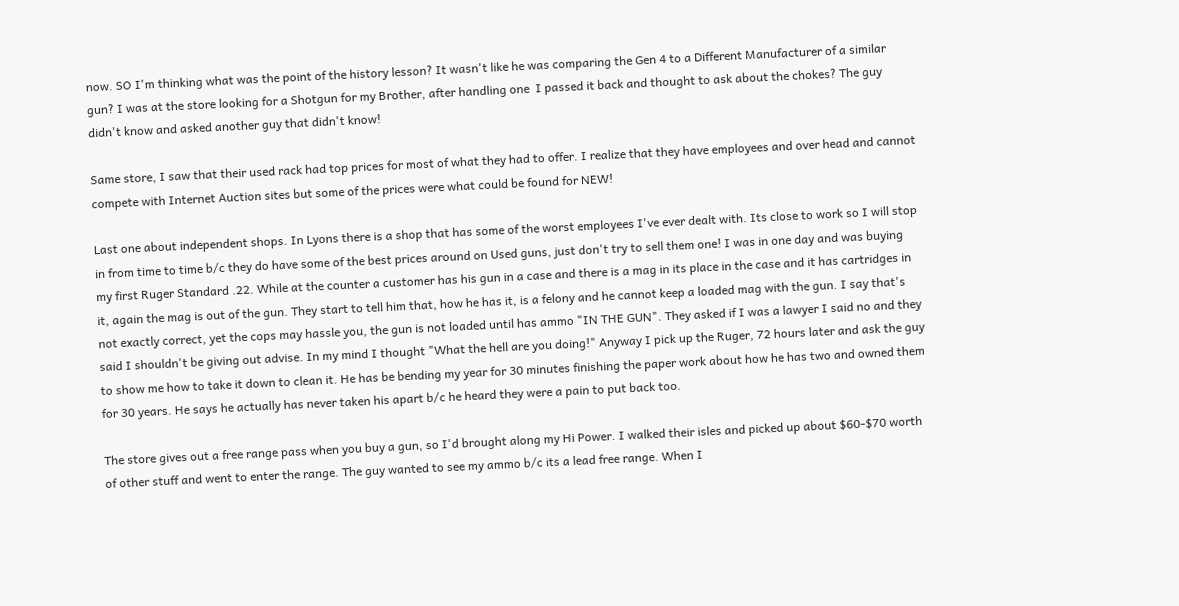now. SO I'm thinking what was the point of the history lesson? It wasn't like he was comparing the Gen 4 to a Different Manufacturer of a similar gun? I was at the store looking for a Shotgun for my Brother, after handling one  I passed it back and thought to ask about the chokes? The guy didn't know and asked another guy that didn't know!

Same store, I saw that their used rack had top prices for most of what they had to offer. I realize that they have employees and over head and cannot compete with Internet Auction sites but some of the prices were what could be found for NEW!

Last one about independent shops. In Lyons there is a shop that has some of the worst employees I've ever dealt with. Its close to work so I will stop in from time to time b/c they do have some of the best prices around on Used guns, just don't try to sell them one! I was in one day and was buying my first Ruger Standard .22. While at the counter a customer has his gun in a case and there is a mag in its place in the case and it has cartridges in it, again the mag is out of the gun. They start to tell him that, how he has it, is a felony and he cannot keep a loaded mag with the gun. I say that's not exactly correct, yet the cops may hassle you, the gun is not loaded until has ammo "IN THE GUN". They asked if I was a lawyer I said no and they said I shouldn't be giving out advise. In my mind I thought "What the hell are you doing!" Anyway I pick up the Ruger, 72 hours later and ask the guy to show me how to take it down to clean it. He has be bending my year for 30 minutes finishing the paper work about how he has two and owned them for 30 years. He says he actually has never taken his apart b/c he heard they were a pain to put back too.

The store gives out a free range pass when you buy a gun, so I'd brought along my Hi Power. I walked their isles and picked up about $60-$70 worth of other stuff and went to enter the range. The guy wanted to see my ammo b/c its a lead free range. When I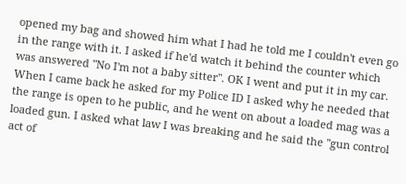opened my bag and showed him what I had he told me I couldn't even go in the range with it. I asked if he'd watch it behind the counter which was answered "No I'm not a baby sitter". OK I went and put it in my car. When I came back he asked for my Police ID I asked why he needed that the range is open to he public, and he went on about a loaded mag was a loaded gun. I asked what law I was breaking and he said the "gun control act of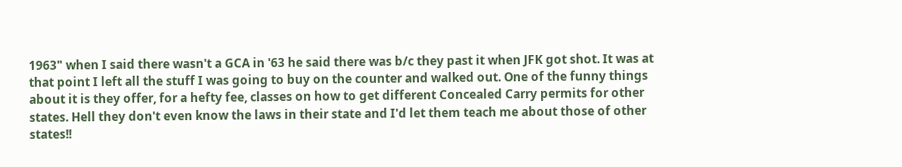1963" when I said there wasn't a GCA in '63 he said there was b/c they past it when JFK got shot. It was at that point I left all the stuff I was going to buy on the counter and walked out. One of the funny things about it is they offer, for a hefty fee, classes on how to get different Concealed Carry permits for other states. Hell they don't even know the laws in their state and I'd let them teach me about those of other states!!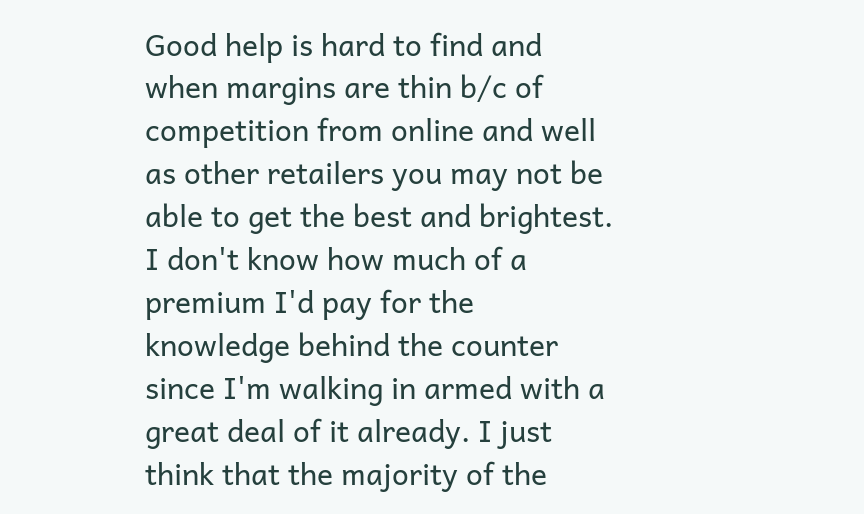Good help is hard to find and when margins are thin b/c of competition from online and well as other retailers you may not be able to get the best and brightest. I don't know how much of a premium I'd pay for the knowledge behind the counter since I'm walking in armed with a great deal of it already. I just think that the majority of the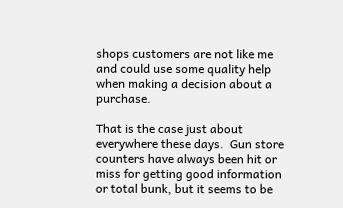shops customers are not like me and could use some quality help when making a decision about a purchase.

That is the case just about everywhere these days.  Gun store counters have always been hit or miss for getting good information or total bunk, but it seems to be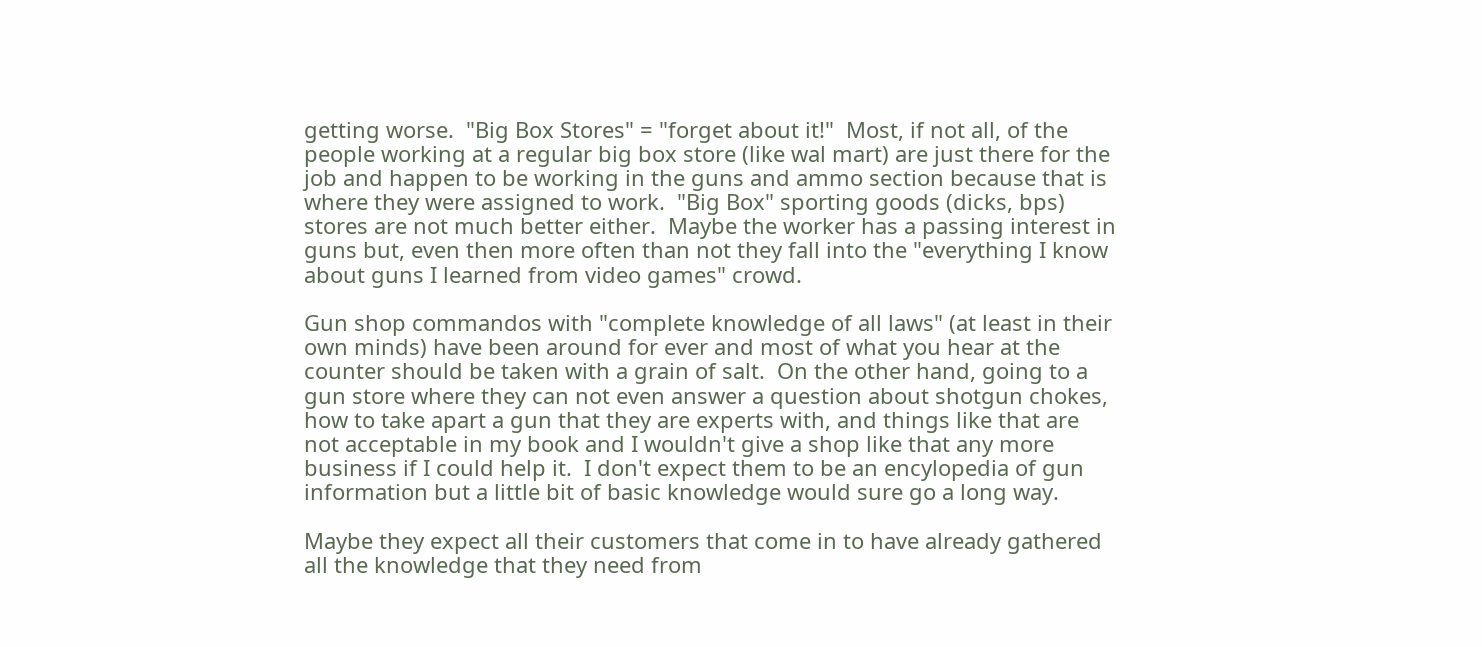getting worse.  "Big Box Stores" = "forget about it!"  Most, if not all, of the people working at a regular big box store (like wal mart) are just there for the job and happen to be working in the guns and ammo section because that is where they were assigned to work.  "Big Box" sporting goods (dicks, bps) stores are not much better either.  Maybe the worker has a passing interest in guns but, even then more often than not they fall into the "everything I know about guns I learned from video games" crowd.

Gun shop commandos with "complete knowledge of all laws" (at least in their own minds) have been around for ever and most of what you hear at the counter should be taken with a grain of salt.  On the other hand, going to a gun store where they can not even answer a question about shotgun chokes, how to take apart a gun that they are experts with, and things like that are not acceptable in my book and I wouldn't give a shop like that any more business if I could help it.  I don't expect them to be an encylopedia of gun information but a little bit of basic knowledge would sure go a long way.

Maybe they expect all their customers that come in to have already gathered all the knowledge that they need from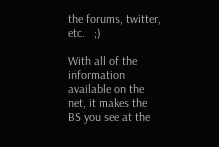the forums, twitter, etc.   ;)

With all of the information available on the net, it makes the BS you see at the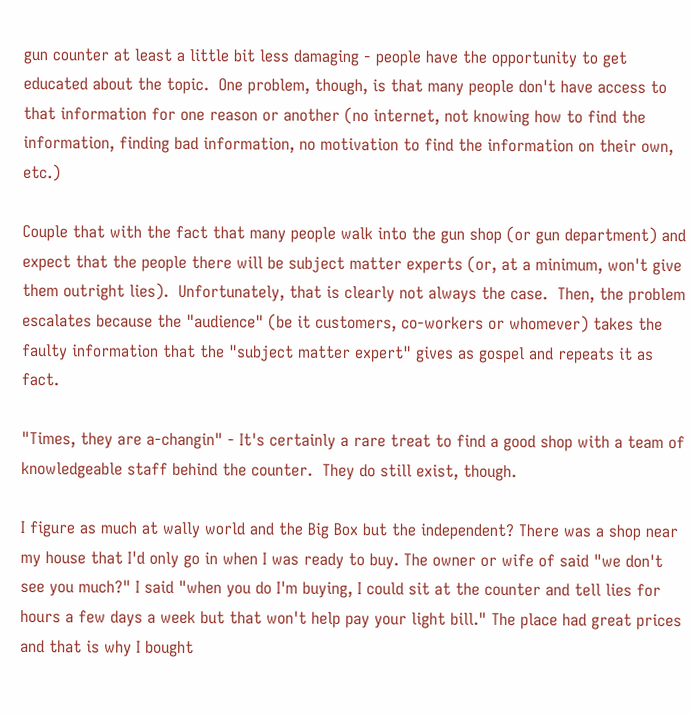gun counter at least a little bit less damaging - people have the opportunity to get educated about the topic.  One problem, though, is that many people don't have access to that information for one reason or another (no internet, not knowing how to find the information, finding bad information, no motivation to find the information on their own, etc.)

Couple that with the fact that many people walk into the gun shop (or gun department) and expect that the people there will be subject matter experts (or, at a minimum, won't give them outright lies).  Unfortunately, that is clearly not always the case.  Then, the problem escalates because the "audience" (be it customers, co-workers or whomever) takes the faulty information that the "subject matter expert" gives as gospel and repeats it as fact.

"Times, they are a-changin" - It's certainly a rare treat to find a good shop with a team of knowledgeable staff behind the counter.  They do still exist, though.

I figure as much at wally world and the Big Box but the independent? There was a shop near my house that I'd only go in when I was ready to buy. The owner or wife of said "we don't see you much?" I said "when you do I'm buying, I could sit at the counter and tell lies for hours a few days a week but that won't help pay your light bill." The place had great prices and that is why I bought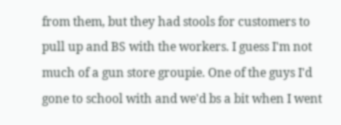from them, but they had stools for customers to pull up and BS with the workers. I guess I'm not much of a gun store groupie. One of the guys I'd gone to school with and we'd bs a bit when I went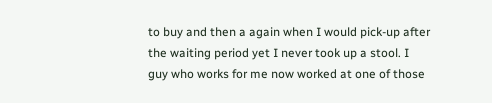to buy and then a again when I would pick-up after the waiting period yet I never took up a stool. I guy who works for me now worked at one of those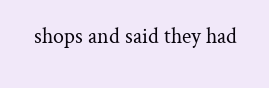shops and said they had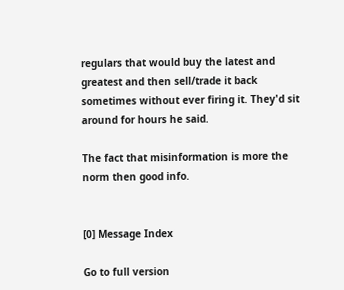regulars that would buy the latest and greatest and then sell/trade it back sometimes without ever firing it. They'd sit around for hours he said.

The fact that misinformation is more the norm then good info.


[0] Message Index

Go to full version